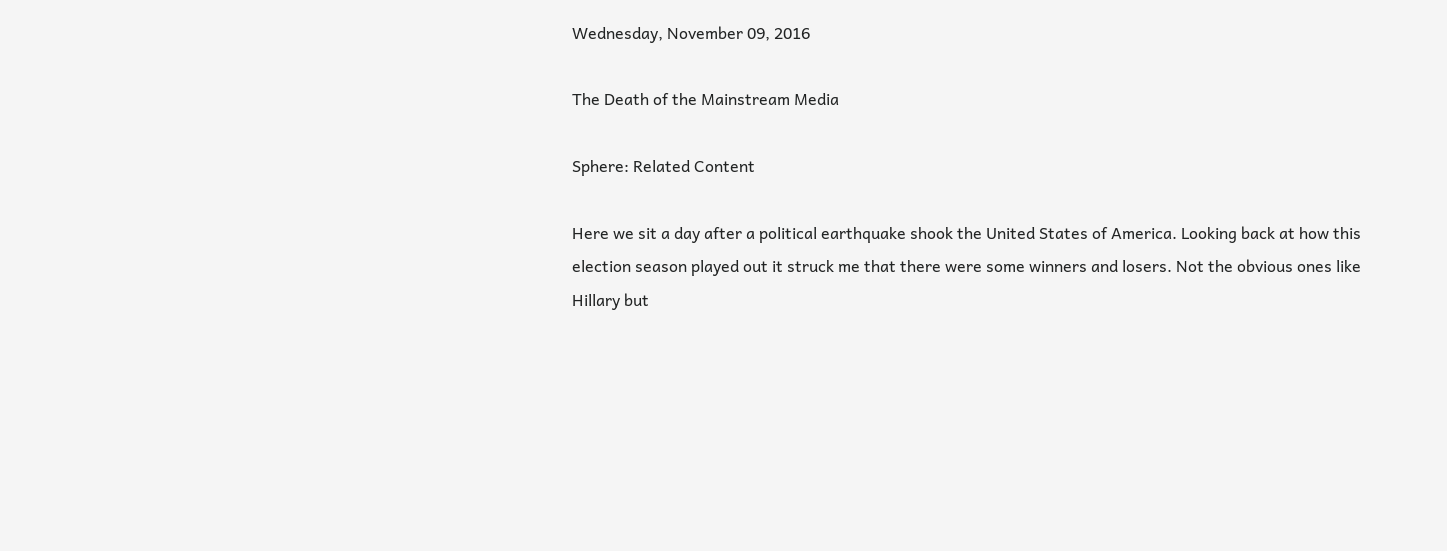Wednesday, November 09, 2016

The Death of the Mainstream Media

Sphere: Related Content

Here we sit a day after a political earthquake shook the United States of America. Looking back at how this election season played out it struck me that there were some winners and losers. Not the obvious ones like Hillary but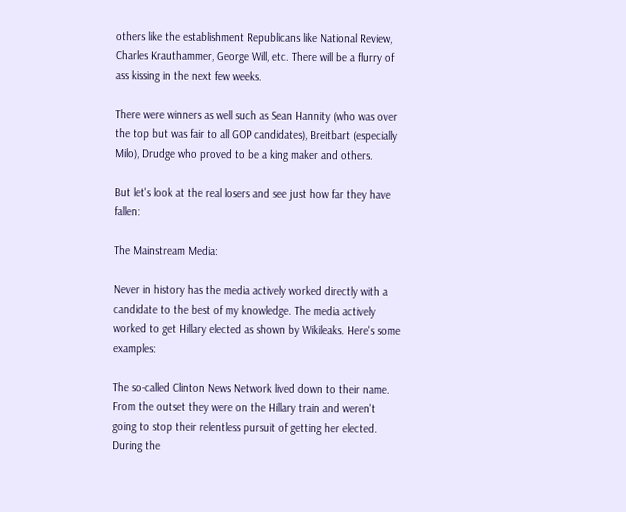others like the establishment Republicans like National Review, Charles Krauthammer, George Will, etc. There will be a flurry of ass kissing in the next few weeks.

There were winners as well such as Sean Hannity (who was over the top but was fair to all GOP candidates), Breitbart (especially Milo), Drudge who proved to be a king maker and others.

But let's look at the real losers and see just how far they have fallen:

The Mainstream Media:

Never in history has the media actively worked directly with a candidate to the best of my knowledge. The media actively worked to get Hillary elected as shown by Wikileaks. Here's some examples:

The so-called Clinton News Network lived down to their name. From the outset they were on the Hillary train and weren't going to stop their relentless pursuit of getting her elected. During the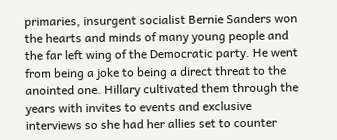primaries, insurgent socialist Bernie Sanders won the hearts and minds of many young people and the far left wing of the Democratic party. He went from being a joke to being a direct threat to the anointed one. Hillary cultivated them through the years with invites to events and exclusive interviews so she had her allies set to counter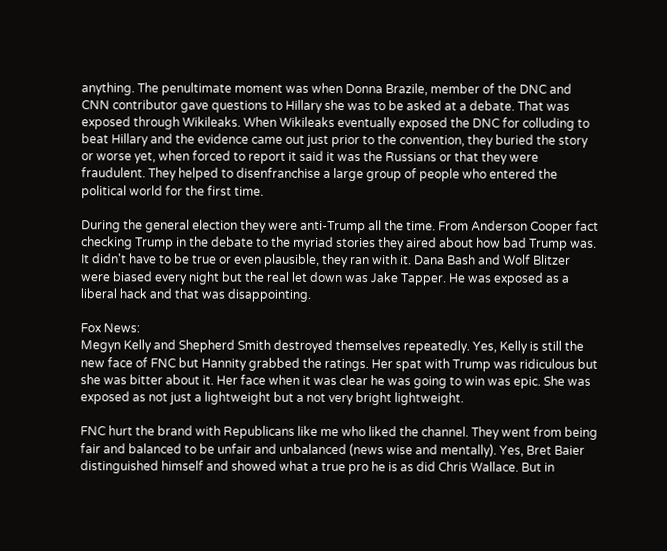anything. The penultimate moment was when Donna Brazile, member of the DNC and CNN contributor gave questions to Hillary she was to be asked at a debate. That was exposed through Wikileaks. When Wikileaks eventually exposed the DNC for colluding to beat Hillary and the evidence came out just prior to the convention, they buried the story or worse yet, when forced to report it said it was the Russians or that they were fraudulent. They helped to disenfranchise a large group of people who entered the political world for the first time.

During the general election they were anti-Trump all the time. From Anderson Cooper fact checking Trump in the debate to the myriad stories they aired about how bad Trump was. It didn't have to be true or even plausible, they ran with it. Dana Bash and Wolf Blitzer were biased every night but the real let down was Jake Tapper. He was exposed as a liberal hack and that was disappointing.

Fox News:
Megyn Kelly and Shepherd Smith destroyed themselves repeatedly. Yes, Kelly is still the new face of FNC but Hannity grabbed the ratings. Her spat with Trump was ridiculous but she was bitter about it. Her face when it was clear he was going to win was epic. She was exposed as not just a lightweight but a not very bright lightweight.

FNC hurt the brand with Republicans like me who liked the channel. They went from being fair and balanced to be unfair and unbalanced (news wise and mentally). Yes, Bret Baier distinguished himself and showed what a true pro he is as did Chris Wallace. But in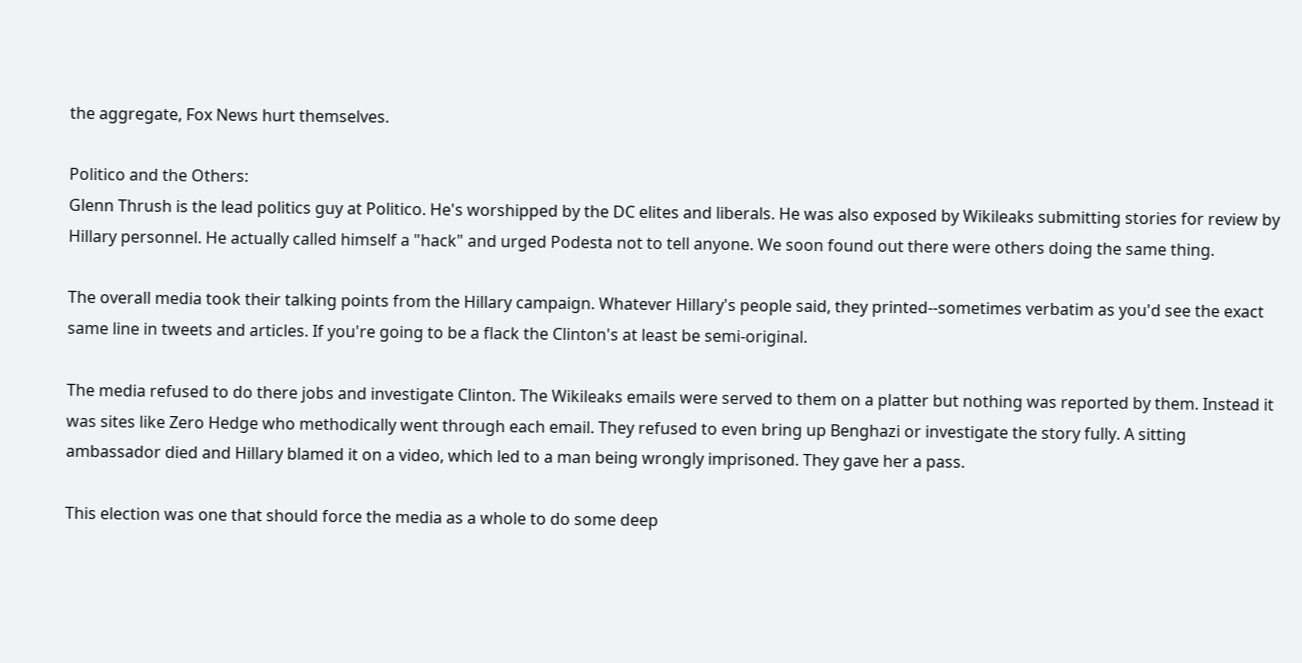the aggregate, Fox News hurt themselves.

Politico and the Others:
Glenn Thrush is the lead politics guy at Politico. He's worshipped by the DC elites and liberals. He was also exposed by Wikileaks submitting stories for review by Hillary personnel. He actually called himself a "hack" and urged Podesta not to tell anyone. We soon found out there were others doing the same thing.

The overall media took their talking points from the Hillary campaign. Whatever Hillary's people said, they printed--sometimes verbatim as you'd see the exact same line in tweets and articles. If you're going to be a flack the Clinton's at least be semi-original.

The media refused to do there jobs and investigate Clinton. The Wikileaks emails were served to them on a platter but nothing was reported by them. Instead it was sites like Zero Hedge who methodically went through each email. They refused to even bring up Benghazi or investigate the story fully. A sitting ambassador died and Hillary blamed it on a video, which led to a man being wrongly imprisoned. They gave her a pass.

This election was one that should force the media as a whole to do some deep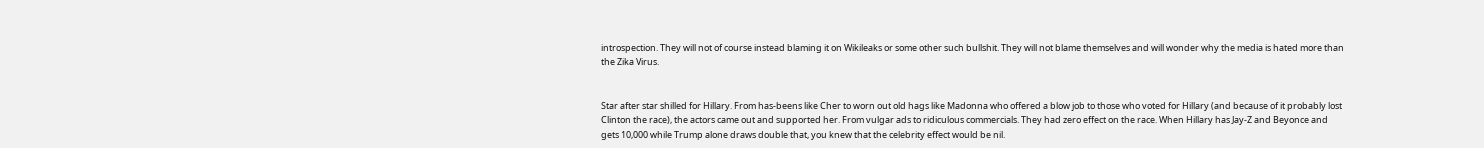introspection. They will not of course instead blaming it on Wikileaks or some other such bullshit. They will not blame themselves and will wonder why the media is hated more than the Zika Virus.


Star after star shilled for Hillary. From has-beens like Cher to worn out old hags like Madonna who offered a blow job to those who voted for Hillary (and because of it probably lost Clinton the race), the actors came out and supported her. From vulgar ads to ridiculous commercials. They had zero effect on the race. When Hillary has Jay-Z and Beyonce and gets 10,000 while Trump alone draws double that, you knew that the celebrity effect would be nil.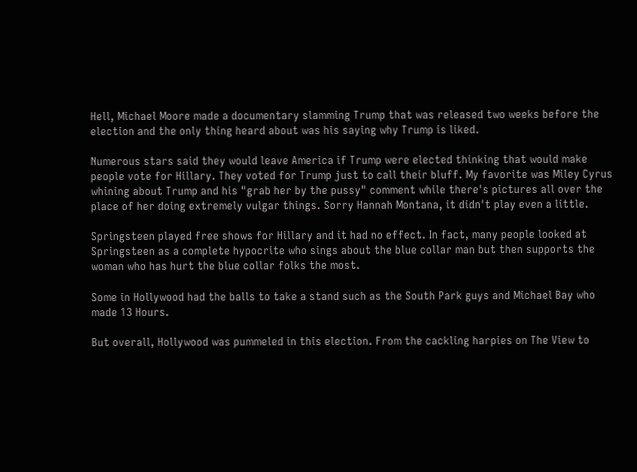Hell, Michael Moore made a documentary slamming Trump that was released two weeks before the election and the only thing heard about was his saying why Trump is liked.

Numerous stars said they would leave America if Trump were elected thinking that would make people vote for Hillary. They voted for Trump just to call their bluff. My favorite was Miley Cyrus whining about Trump and his "grab her by the pussy" comment while there's pictures all over the place of her doing extremely vulgar things. Sorry Hannah Montana, it didn't play even a little.

Springsteen played free shows for Hillary and it had no effect. In fact, many people looked at Springsteen as a complete hypocrite who sings about the blue collar man but then supports the woman who has hurt the blue collar folks the most.

Some in Hollywood had the balls to take a stand such as the South Park guys and Michael Bay who made 13 Hours.

But overall, Hollywood was pummeled in this election. From the cackling harpies on The View to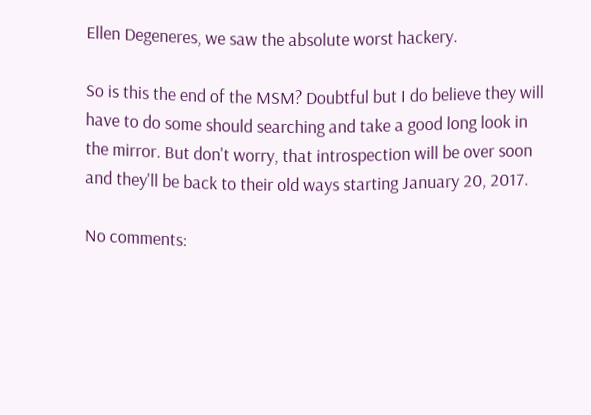Ellen Degeneres, we saw the absolute worst hackery.

So is this the end of the MSM? Doubtful but I do believe they will have to do some should searching and take a good long look in the mirror. But don't worry, that introspection will be over soon and they'll be back to their old ways starting January 20, 2017.

No comments: